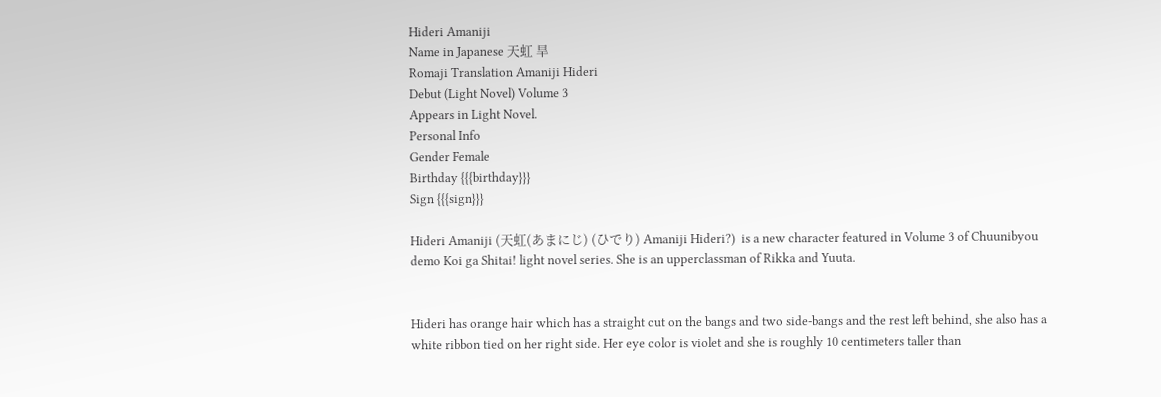Hideri Amaniji
Name in Japanese 天虹 旱
Romaji Translation Amaniji Hideri
Debut (Light Novel) Volume 3
Appears in Light Novel.
Personal Info
Gender Female
Birthday {{{birthday}}}
Sign {{{sign}}}

Hideri Amaniji (天虹(あまにじ) (ひでり) Amaniji Hideri?)  is a new character featured in Volume 3 of Chuunibyou demo Koi ga Shitai! light novel series. She is an upperclassman of Rikka and Yuuta.


Hideri has orange hair which has a straight cut on the bangs and two side-bangs and the rest left behind, she also has a white ribbon tied on her right side. Her eye color is violet and she is roughly 10 centimeters taller than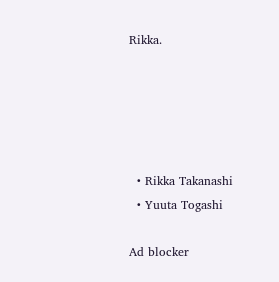Rikka.





  • Rikka Takanashi
  • Yuuta Togashi

Ad blocker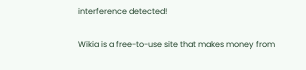interference detected!

Wikia is a free-to-use site that makes money from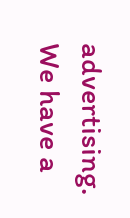advertising. We have a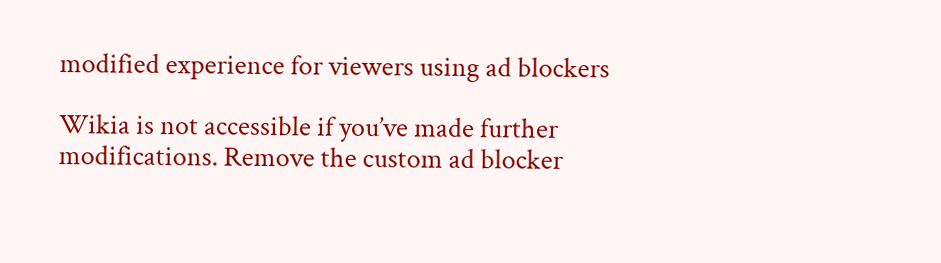modified experience for viewers using ad blockers

Wikia is not accessible if you’ve made further modifications. Remove the custom ad blocker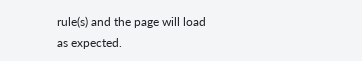rule(s) and the page will load as expected.